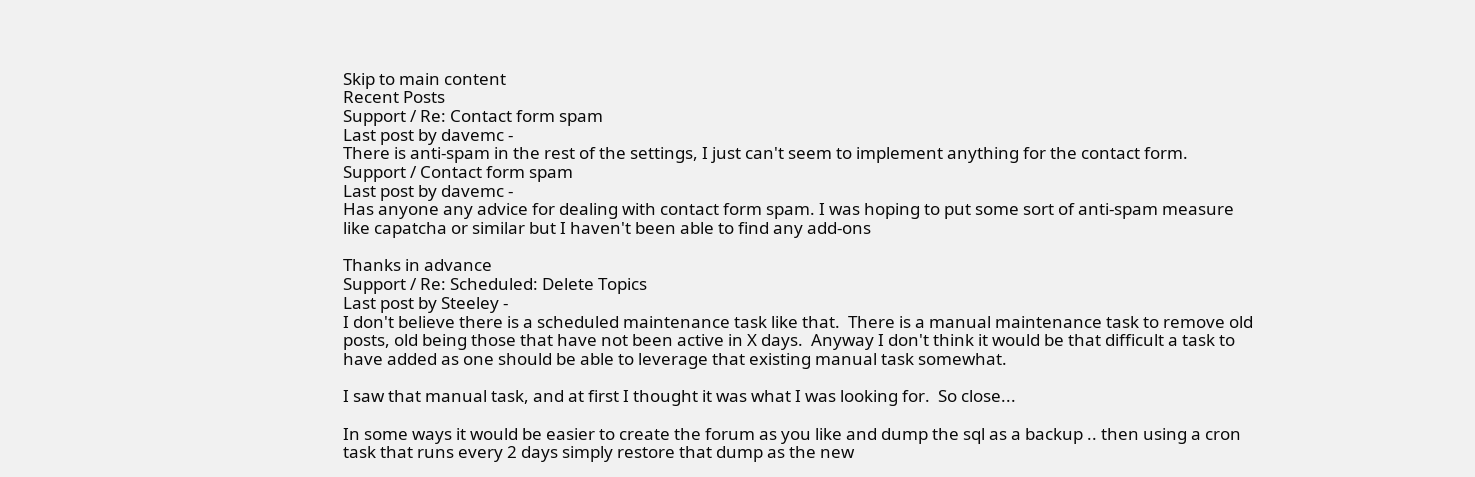Skip to main content
Recent Posts
Support / Re: Contact form spam
Last post by davemc -
There is anti-spam in the rest of the settings, I just can't seem to implement anything for the contact form.
Support / Contact form spam
Last post by davemc -
Has anyone any advice for dealing with contact form spam. I was hoping to put some sort of anti-spam measure like capatcha or similar but I haven't been able to find any add-ons

Thanks in advance
Support / Re: Scheduled: Delete Topics
Last post by Steeley -
I don't believe there is a scheduled maintenance task like that.  There is a manual maintenance task to remove old posts, old being those that have not been active in X days.  Anyway I don't think it would be that difficult a task to have added as one should be able to leverage that existing manual task somewhat.

I saw that manual task, and at first I thought it was what I was looking for.  So close...

In some ways it would be easier to create the forum as you like and dump the sql as a backup .. then using a cron task that runs every 2 days simply restore that dump as the new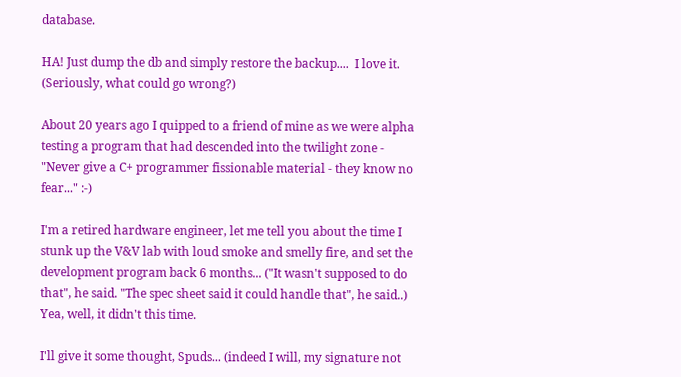database.

HA! Just dump the db and simply restore the backup....  I love it. (Seriously, what could go wrong?)

About 20 years ago I quipped to a friend of mine as we were alpha testing a program that had descended into the twilight zone - "Never give a C+ programmer fissionable material - they know no fear..." :-)

I'm a retired hardware engineer, let me tell you about the time I stunk up the V&V lab with loud smoke and smelly fire, and set the development program back 6 months... ("It wasn't supposed to do that", he said. "The spec sheet said it could handle that", he said..)  Yea, well, it didn't this time.

I'll give it some thought, Spuds... (indeed I will, my signature not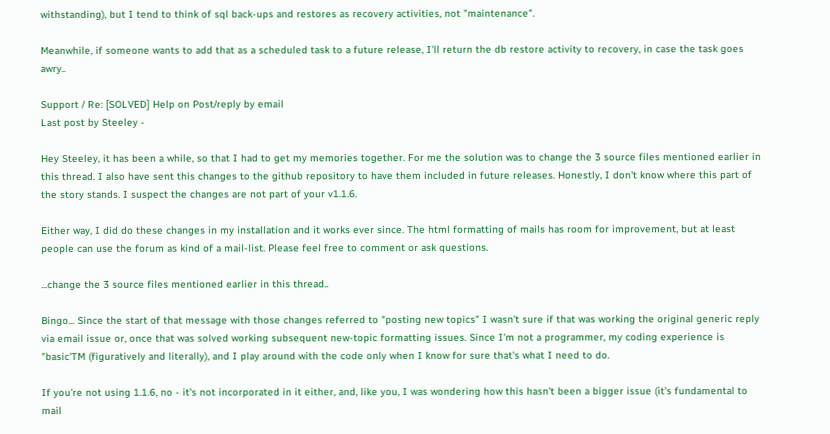withstanding), but I tend to think of sql back-ups and restores as recovery activities, not "maintenance".

Meanwhile, if someone wants to add that as a scheduled task to a future release, I'll return the db restore activity to recovery, in case the task goes awry..

Support / Re: [SOLVED] Help on Post/reply by email
Last post by Steeley -

Hey Steeley, it has been a while, so that I had to get my memories together. For me the solution was to change the 3 source files mentioned earlier in this thread. I also have sent this changes to the github repository to have them included in future releases. Honestly, I don't know where this part of the story stands. I suspect the changes are not part of your v1.1.6.

Either way, I did do these changes in my installation and it works ever since. The html formatting of mails has room for improvement, but at least people can use the forum as kind of a mail-list. Please feel free to comment or ask questions.

...change the 3 source files mentioned earlier in this thread..

Bingo... Since the start of that message with those changes referred to "posting new topics" I wasn't sure if that was working the original generic reply via email issue or, once that was solved working subsequent new-topic formatting issues. Since I'm not a programmer, my coding experience is "basic'TM (figuratively and literally), and I play around with the code only when I know for sure that's what I need to do.

If you're not using 1.1.6, no - it's not incorporated in it either, and, like you, I was wondering how this hasn't been a bigger issue (it's fundamental to mail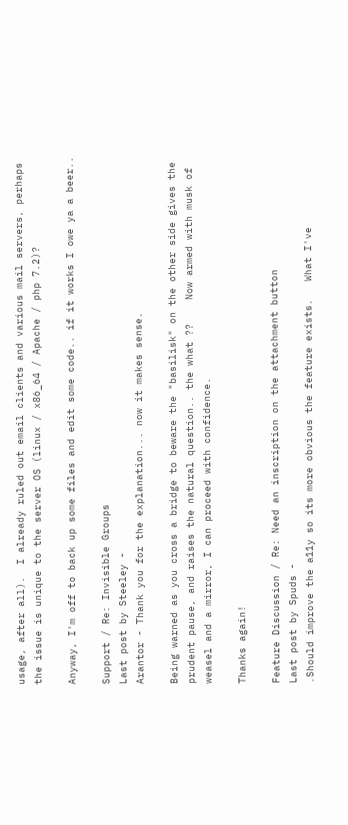usage, after all).  I already ruled out email clients and various mail servers, perhaps the issue is unique to the server OS (linux / x86_64 / Apache / php 7.2)?

Anyway, I'm off to back up some files and edit some code.. if it works I owe ya a beer..

Support / Re: Invisible Groups
Last post by Steeley -
Arantor - Thank you for the explanation... now it makes sense.

Being warned as you cross a bridge to beware the "basilisk" on the other side gives the prudent pause, and raises the natural question.. the what ??    Now armed with musk of weasel and a mirror, I can proceed with confidence.

Thanks again!

Feature Discussion / Re: Need an inscription on the attachment button
Last post by Spuds -
.Should improve the a11y so its more obvious the feature exists.   What I've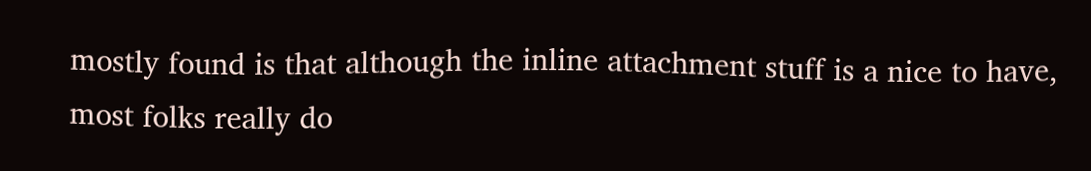mostly found is that although the inline attachment stuff is a nice to have, most folks really do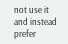not use it and instead prefer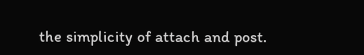the simplicity of attach and post.